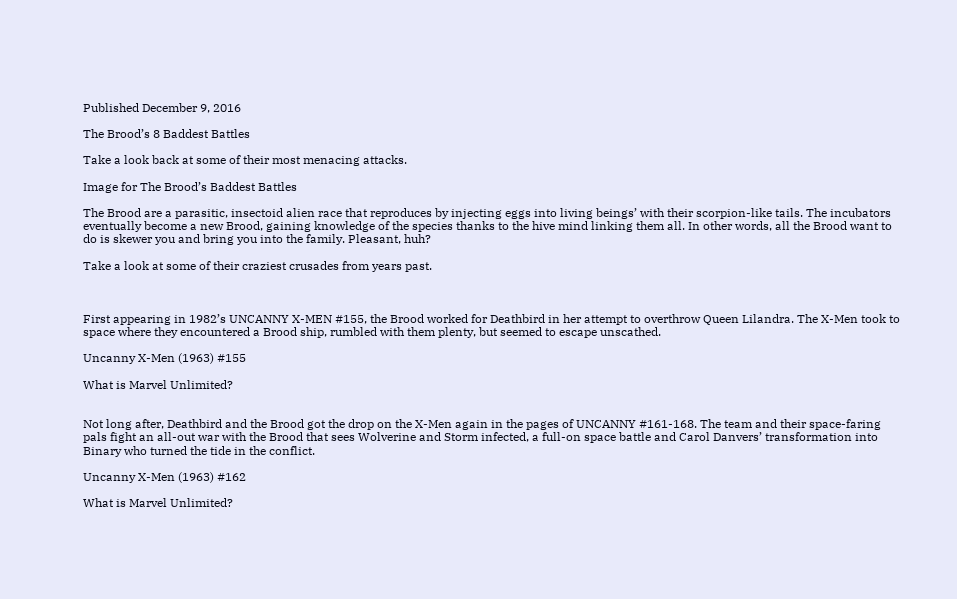Published December 9, 2016

The Brood’s 8 Baddest Battles

Take a look back at some of their most menacing attacks.

Image for The Brood’s Baddest Battles

The Brood are a parasitic, insectoid alien race that reproduces by injecting eggs into living beings’ with their scorpion-like tails. The incubators eventually become a new Brood, gaining knowledge of the species thanks to the hive mind linking them all. In other words, all the Brood want to do is skewer you and bring you into the family. Pleasant, huh?

Take a look at some of their craziest crusades from years past.



First appearing in 1982’s UNCANNY X-MEN #155, the Brood worked for Deathbird in her attempt to overthrow Queen Lilandra. The X-Men took to space where they encountered a Brood ship, rumbled with them plenty, but seemed to escape unscathed.

Uncanny X-Men (1963) #155

What is Marvel Unlimited?


Not long after, Deathbird and the Brood got the drop on the X-Men again in the pages of UNCANNY #161-168. The team and their space-faring pals fight an all-out war with the Brood that sees Wolverine and Storm infected, a full-on space battle and Carol Danvers’ transformation into Binary who turned the tide in the conflict.

Uncanny X-Men (1963) #162

What is Marvel Unlimited?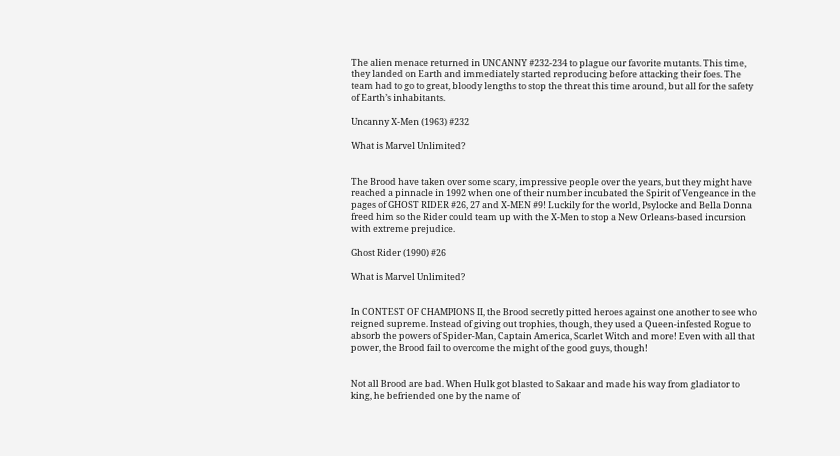The alien menace returned in UNCANNY #232-234 to plague our favorite mutants. This time, they landed on Earth and immediately started reproducing before attacking their foes. The team had to go to great, bloody lengths to stop the threat this time around, but all for the safety of Earth’s inhabitants.

Uncanny X-Men (1963) #232

What is Marvel Unlimited?


The Brood have taken over some scary, impressive people over the years, but they might have reached a pinnacle in 1992 when one of their number incubated the Spirit of Vengeance in the pages of GHOST RIDER #26, 27 and X-MEN #9! Luckily for the world, Psylocke and Bella Donna freed him so the Rider could team up with the X-Men to stop a New Orleans-based incursion with extreme prejudice.

Ghost Rider (1990) #26

What is Marvel Unlimited?


In CONTEST OF CHAMPIONS II, the Brood secretly pitted heroes against one another to see who reigned supreme. Instead of giving out trophies, though, they used a Queen-infested Rogue to absorb the powers of Spider-Man, Captain America, Scarlet Witch and more! Even with all that power, the Brood fail to overcome the might of the good guys, though!


Not all Brood are bad. When Hulk got blasted to Sakaar and made his way from gladiator to king, he befriended one by the name of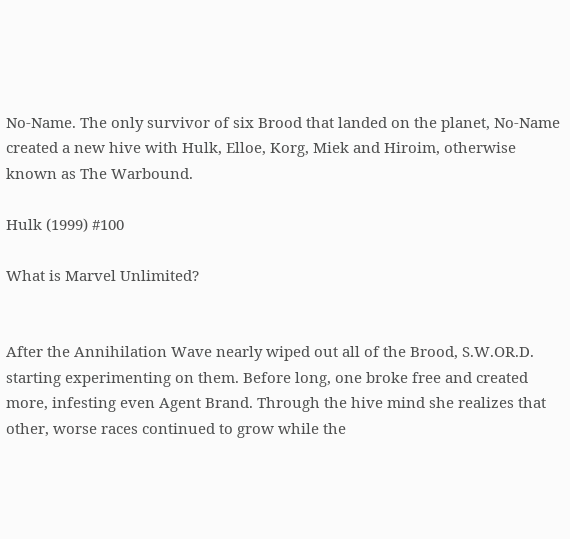No-Name. The only survivor of six Brood that landed on the planet, No-Name created a new hive with Hulk, Elloe, Korg, Miek and Hiroim, otherwise known as The Warbound.

Hulk (1999) #100

What is Marvel Unlimited?


After the Annihilation Wave nearly wiped out all of the Brood, S.W.OR.D. starting experimenting on them. Before long, one broke free and created more, infesting even Agent Brand. Through the hive mind she realizes that other, worse races continued to grow while the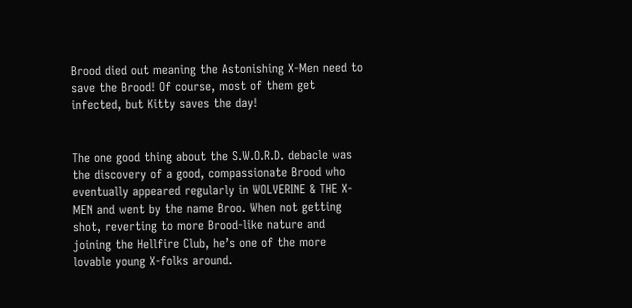Brood died out meaning the Astonishing X-Men need to save the Brood! Of course, most of them get infected, but Kitty saves the day!


The one good thing about the S.W.O.R.D. debacle was the discovery of a good, compassionate Brood who eventually appeared regularly in WOLVERINE & THE X-MEN and went by the name Broo. When not getting shot, reverting to more Brood-like nature and joining the Hellfire Club, he’s one of the more lovable young X-folks around.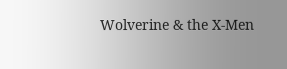Wolverine & the X-Men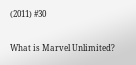(2011) #30

What is Marvel Unlimited?